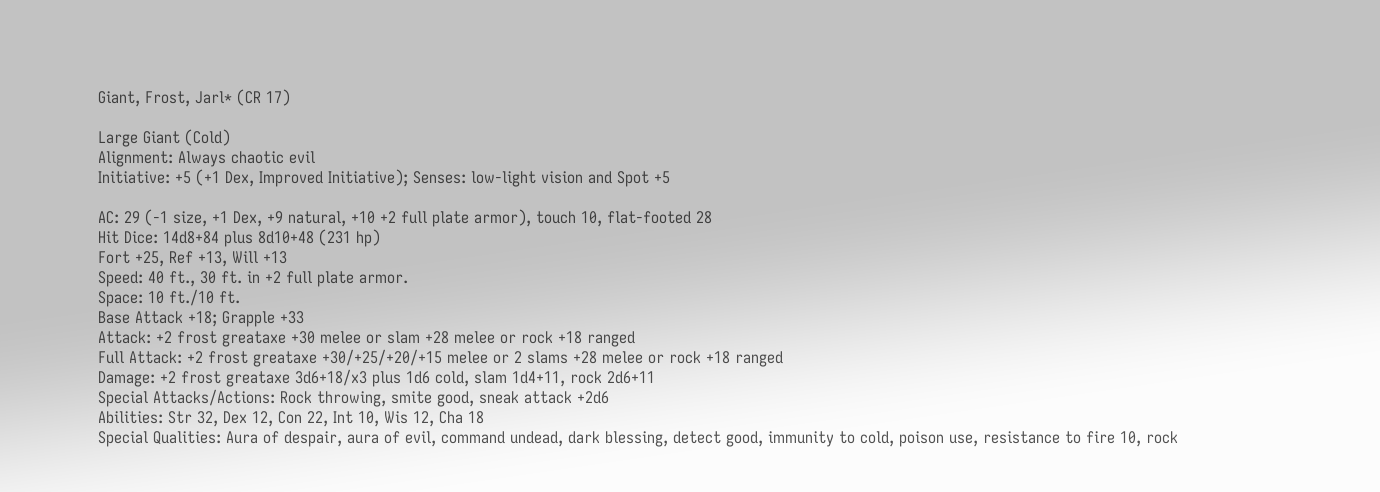Giant, Frost, Jarl* (CR 17)

Large Giant (Cold)
Alignment: Always chaotic evil
Initiative: +5 (+1 Dex, Improved Initiative); Senses: low-light vision and Spot +5

AC: 29 (-1 size, +1 Dex, +9 natural, +10 +2 full plate armor), touch 10, flat-footed 28
Hit Dice: 14d8+84 plus 8d10+48 (231 hp)
Fort +25, Ref +13, Will +13
Speed: 40 ft., 30 ft. in +2 full plate armor.
Space: 10 ft./10 ft.
Base Attack +18; Grapple +33
Attack: +2 frost greataxe +30 melee or slam +28 melee or rock +18 ranged
Full Attack: +2 frost greataxe +30/+25/+20/+15 melee or 2 slams +28 melee or rock +18 ranged
Damage: +2 frost greataxe 3d6+18/x3 plus 1d6 cold, slam 1d4+11, rock 2d6+11
Special Attacks/Actions: Rock throwing, smite good, sneak attack +2d6
Abilities: Str 32, Dex 12, Con 22, Int 10, Wis 12, Cha 18
Special Qualities: Aura of despair, aura of evil, command undead, dark blessing, detect good, immunity to cold, poison use, resistance to fire 10, rock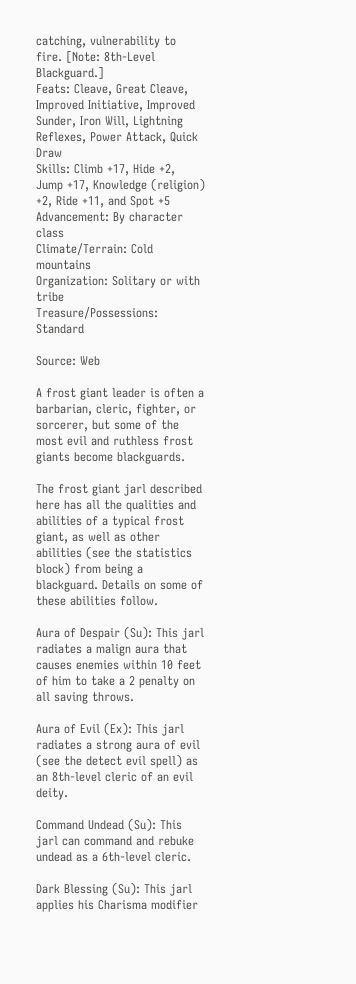catching, vulnerability to fire. [Note: 8th-Level Blackguard.]
Feats: Cleave, Great Cleave, Improved Initiative, Improved Sunder, Iron Will, Lightning Reflexes, Power Attack, Quick Draw
Skills: Climb +17, Hide +2, Jump +17, Knowledge (religion) +2, Ride +11, and Spot +5
Advancement: By character class
Climate/Terrain: Cold mountains
Organization: Solitary or with tribe
Treasure/Possessions: Standard

Source: Web

A frost giant leader is often a barbarian, cleric, fighter, or sorcerer, but some of the most evil and ruthless frost giants become blackguards.

The frost giant jarl described here has all the qualities and abilities of a typical frost giant, as well as other abilities (see the statistics block) from being a blackguard. Details on some of these abilities follow.

Aura of Despair (Su): This jarl radiates a malign aura that causes enemies within 10 feet of him to take a 2 penalty on all saving throws.

Aura of Evil (Ex): This jarl radiates a strong aura of evil (see the detect evil spell) as an 8th-level cleric of an evil deity.

Command Undead (Su): This jarl can command and rebuke undead as a 6th-level cleric.

Dark Blessing (Su): This jarl applies his Charisma modifier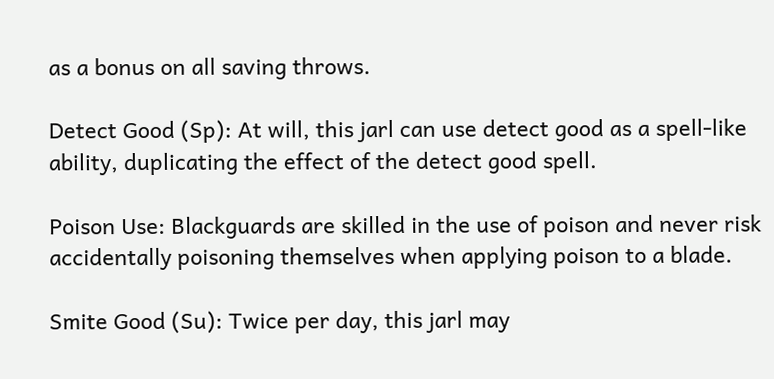as a bonus on all saving throws.

Detect Good (Sp): At will, this jarl can use detect good as a spell-like ability, duplicating the effect of the detect good spell.

Poison Use: Blackguards are skilled in the use of poison and never risk accidentally poisoning themselves when applying poison to a blade.

Smite Good (Su): Twice per day, this jarl may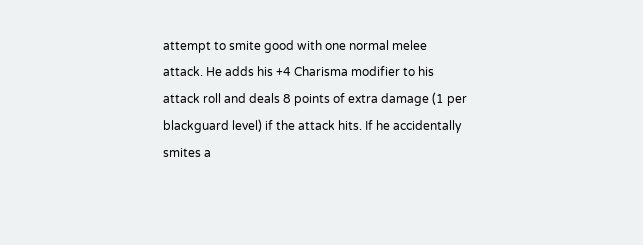attempt to smite good with one normal melee attack. He adds his +4 Charisma modifier to his attack roll and deals 8 points of extra damage (1 per blackguard level) if the attack hits. If he accidentally smites a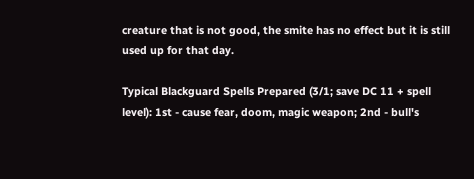creature that is not good, the smite has no effect but it is still used up for that day.

Typical Blackguard Spells Prepared (3/1; save DC 11 + spell level): 1st - cause fear, doom, magic weapon; 2nd - bull's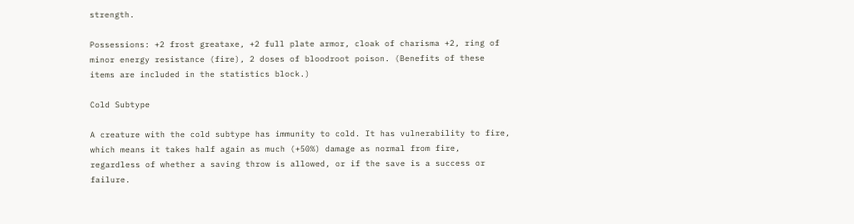strength.

Possessions: +2 frost greataxe, +2 full plate armor, cloak of charisma +2, ring of minor energy resistance (fire), 2 doses of bloodroot poison. (Benefits of these items are included in the statistics block.)

Cold Subtype

A creature with the cold subtype has immunity to cold. It has vulnerability to fire, which means it takes half again as much (+50%) damage as normal from fire, regardless of whether a saving throw is allowed, or if the save is a success or failure.